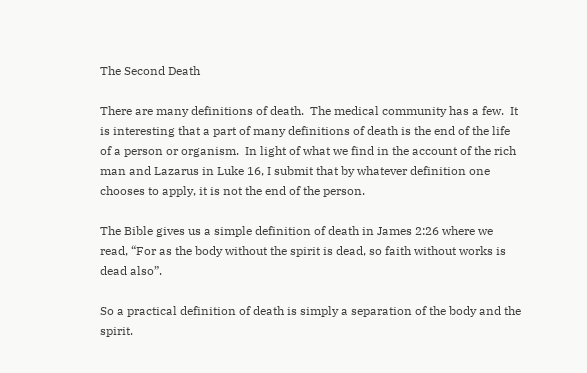The Second Death

There are many definitions of death.  The medical community has a few.  It is interesting that a part of many definitions of death is the end of the life of a person or organism.  In light of what we find in the account of the rich man and Lazarus in Luke 16, I submit that by whatever definition one chooses to apply, it is not the end of the person.

The Bible gives us a simple definition of death in James 2:26 where we read, “For as the body without the spirit is dead, so faith without works is dead also”.

So a practical definition of death is simply a separation of the body and the spirit.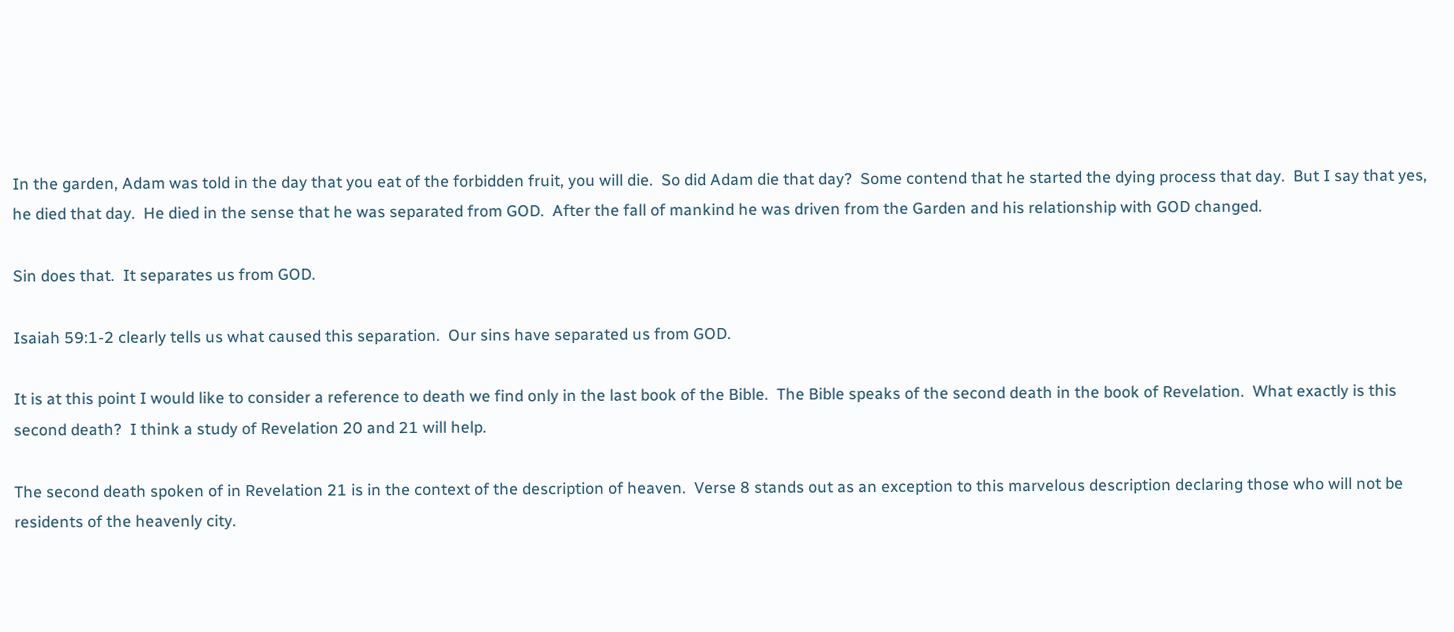In the garden, Adam was told in the day that you eat of the forbidden fruit, you will die.  So did Adam die that day?  Some contend that he started the dying process that day.  But I say that yes, he died that day.  He died in the sense that he was separated from GOD.  After the fall of mankind he was driven from the Garden and his relationship with GOD changed.

Sin does that.  It separates us from GOD.

Isaiah 59:1-2 clearly tells us what caused this separation.  Our sins have separated us from GOD.

It is at this point I would like to consider a reference to death we find only in the last book of the Bible.  The Bible speaks of the second death in the book of Revelation.  What exactly is this second death?  I think a study of Revelation 20 and 21 will help.

The second death spoken of in Revelation 21 is in the context of the description of heaven.  Verse 8 stands out as an exception to this marvelous description declaring those who will not be residents of the heavenly city.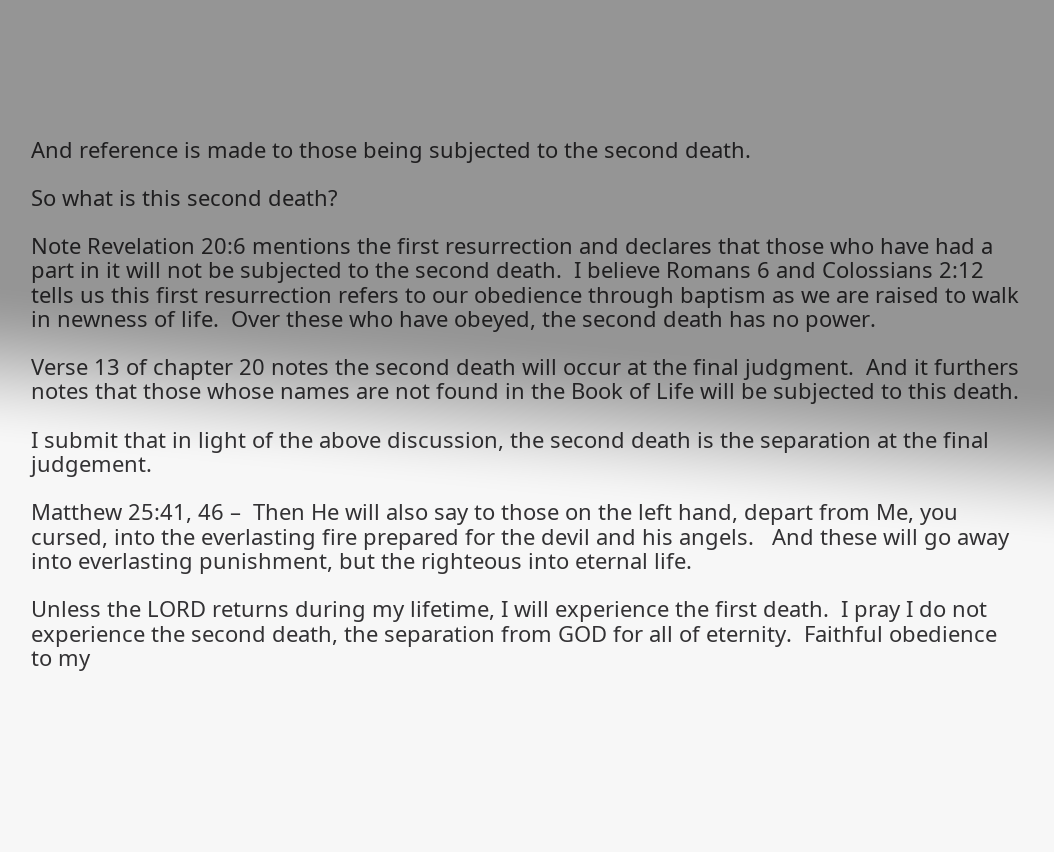And reference is made to those being subjected to the second death.

So what is this second death?

Note Revelation 20:6 mentions the first resurrection and declares that those who have had a part in it will not be subjected to the second death.  I believe Romans 6 and Colossians 2:12 tells us this first resurrection refers to our obedience through baptism as we are raised to walk in newness of life.  Over these who have obeyed, the second death has no power.

Verse 13 of chapter 20 notes the second death will occur at the final judgment.  And it furthers notes that those whose names are not found in the Book of Life will be subjected to this death.

I submit that in light of the above discussion, the second death is the separation at the final judgement.

Matthew 25:41, 46 –  Then He will also say to those on the left hand, depart from Me, you cursed, into the everlasting fire prepared for the devil and his angels.   And these will go away into everlasting punishment, but the righteous into eternal life.

Unless the LORD returns during my lifetime, I will experience the first death.  I pray I do not experience the second death, the separation from GOD for all of eternity.  Faithful obedience to my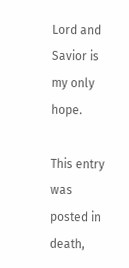Lord and Savior is my only hope.

This entry was posted in death,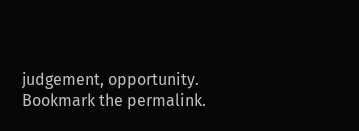judgement, opportunity. Bookmark the permalink.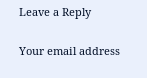Leave a Reply

Your email address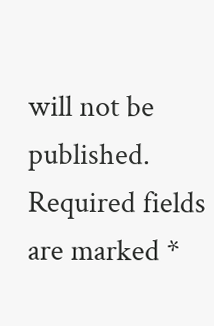will not be published. Required fields are marked *